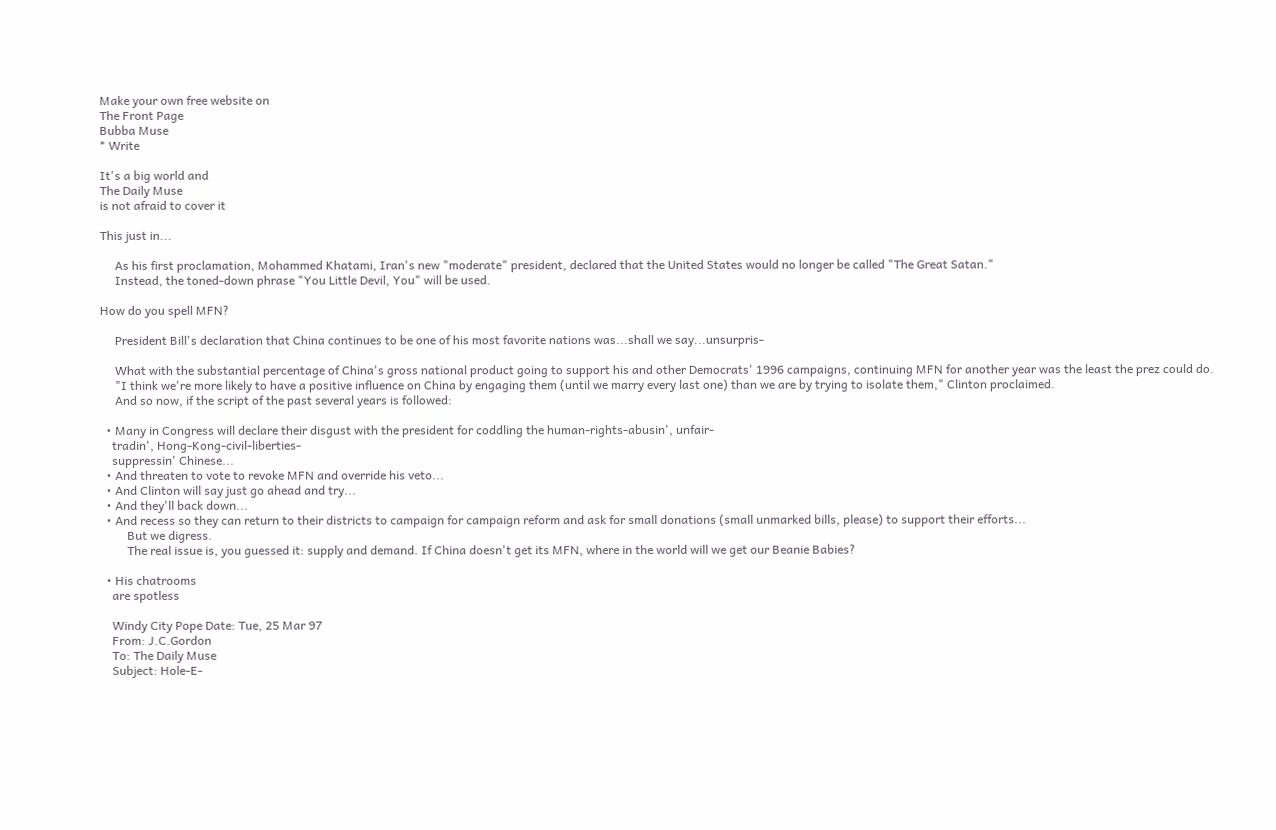Make your own free website on
The Front Page
Bubba Muse
* Write

It's a big world and
The Daily Muse
is not afraid to cover it

This just in...

     As his first proclamation, Mohammed Khatami, Iran's new "moderate" president, declared that the United States would no longer be called "The Great Satan."
     Instead, the toned-down phrase "You Little Devil, You" will be used.

How do you spell MFN?

     President Bill's declaration that China continues to be one of his most favorite nations was...shall we say...unsurpris-

     What with the substantial percentage of China's gross national product going to support his and other Democrats' 1996 campaigns, continuing MFN for another year was the least the prez could do.
     "I think we're more likely to have a positive influence on China by engaging them (until we marry every last one) than we are by trying to isolate them," Clinton proclaimed.
     And so now, if the script of the past several years is followed:

  • Many in Congress will declare their disgust with the president for coddling the human-rights-abusin', unfair-
    tradin', Hong-Kong-civil-liberties-
    suppressin' Chinese...
  • And threaten to vote to revoke MFN and override his veto...
  • And Clinton will say just go ahead and try...
  • And they'll back down...
  • And recess so they can return to their districts to campaign for campaign reform and ask for small donations (small unmarked bills, please) to support their efforts...
         But we digress.
         The real issue is, you guessed it: supply and demand. If China doesn't get its MFN, where in the world will we get our Beanie Babies?

  • His chatrooms
    are spotless

    Windy City Pope Date: Tue, 25 Mar 97
    From: J.C.Gordon
    To: The Daily Muse
    Subject: Hole-E-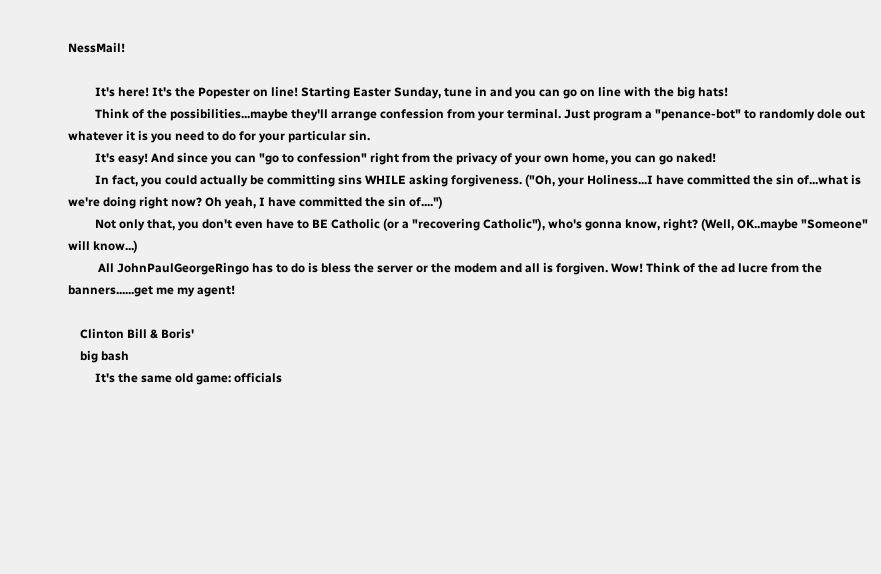NessMail!

         It's here! It's the Popester on line! Starting Easter Sunday, tune in and you can go on line with the big hats!
         Think of the possibilities...maybe they'll arrange confession from your terminal. Just program a "penance-bot" to randomly dole out whatever it is you need to do for your particular sin.
         It's easy! And since you can "go to confession" right from the privacy of your own home, you can go naked!
         In fact, you could actually be committing sins WHILE asking forgiveness. ("Oh, your Holiness...I have committed the sin of...what is we're doing right now? Oh yeah, I have committed the sin of....")
         Not only that, you don't even have to BE Catholic (or a "recovering Catholic"), who's gonna know, right? (Well, OK..maybe "Someone" will know...)
          All JohnPaulGeorgeRingo has to do is bless the server or the modem and all is forgiven. Wow! Think of the ad lucre from the banners......get me my agent!

    Clinton Bill & Boris'
    big bash
         It's the same old game: officials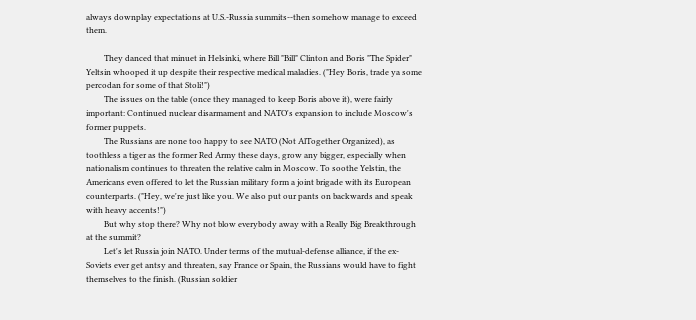always downplay expectations at U.S.-Russia summits--then somehow manage to exceed them.

         They danced that minuet in Helsinki, where Bill "Bill" Clinton and Boris "The Spider" Yeltsin whooped it up despite their respective medical maladies. ("Hey Boris, trade ya some percodan for some of that Stoli!")
         The issues on the table (once they managed to keep Boris above it), were fairly important: Continued nuclear disarmament and NATO's expansion to include Moscow's former puppets.
         The Russians are none too happy to see NATO (Not AlTogether Organized), as toothless a tiger as the former Red Army these days, grow any bigger, especially when nationalism continues to threaten the relative calm in Moscow. To soothe Yelstin, the Americans even offered to let the Russian military form a joint brigade with its European counterparts. ("Hey, we're just like you. We also put our pants on backwards and speak with heavy accents!")
         But why stop there? Why not blow everybody away with a Really Big Breakthrough at the summit?
         Let's let Russia join NATO. Under terms of the mutual-defense alliance, if the ex-Soviets ever get antsy and threaten, say France or Spain, the Russians would have to fight themselves to the finish. (Russian soldier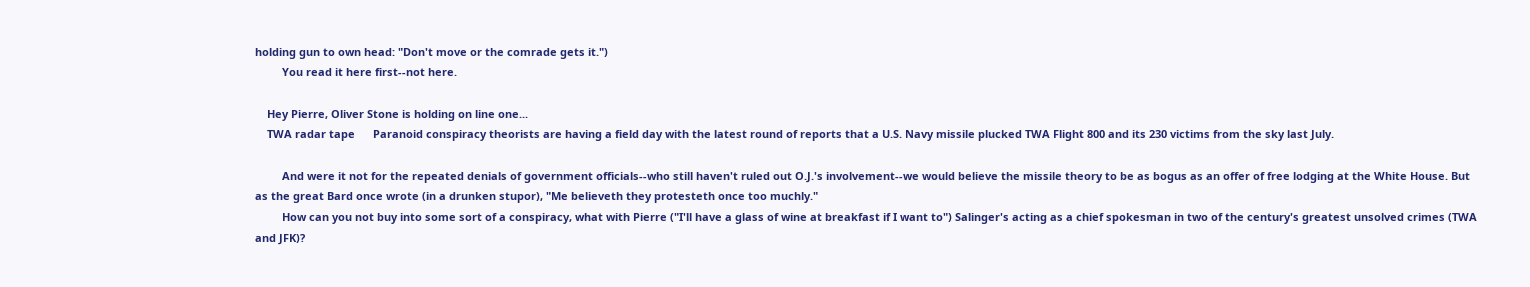holding gun to own head: "Don't move or the comrade gets it.")
         You read it here first--not here.

    Hey Pierre, Oliver Stone is holding on line one...
    TWA radar tape      Paranoid conspiracy theorists are having a field day with the latest round of reports that a U.S. Navy missile plucked TWA Flight 800 and its 230 victims from the sky last July.

         And were it not for the repeated denials of government officials--who still haven't ruled out O.J.'s involvement--we would believe the missile theory to be as bogus as an offer of free lodging at the White House. But as the great Bard once wrote (in a drunken stupor), "Me believeth they protesteth once too muchly."
         How can you not buy into some sort of a conspiracy, what with Pierre ("I'll have a glass of wine at breakfast if I want to") Salinger's acting as a chief spokesman in two of the century's greatest unsolved crimes (TWA and JFK)?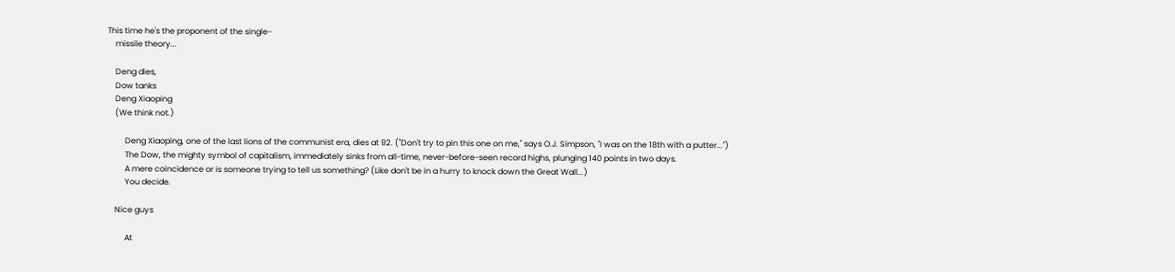This time he's the proponent of the single-
    missile theory...

    Deng dies,
    Dow tanks
    Deng Xiaoping
    (We think not.)

         Deng Xiaoping, one of the last lions of the communist era, dies at 92. ("Don't try to pin this one on me," says O.J. Simpson, "I was on the 18th with a putter...")
         The Dow, the mighty symbol of capitalism, immediately sinks from all-time, never-before-seen record highs, plunging 140 points in two days.
         A mere coincidence or is someone trying to tell us something? (Like don't be in a hurry to knock down the Great Wall...)
         You decide.

    Nice guys

         At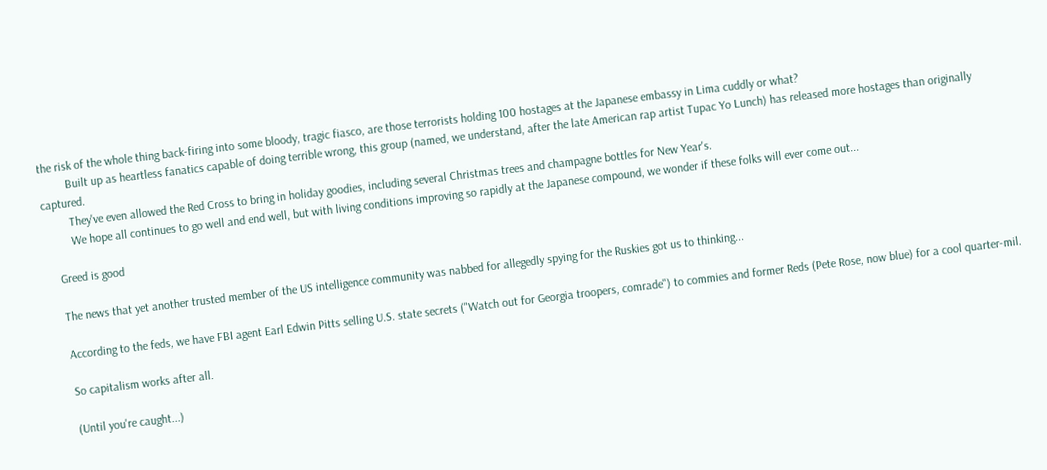the risk of the whole thing back-firing into some bloody, tragic fiasco, are those terrorists holding 100 hostages at the Japanese embassy in Lima cuddly or what?
         Built up as heartless fanatics capable of doing terrible wrong, this group (named, we understand, after the late American rap artist Tupac Yo Lunch) has released more hostages than originally captured.
         They've even allowed the Red Cross to bring in holiday goodies, including several Christmas trees and champagne bottles for New Year's.
         We hope all continues to go well and end well, but with living conditions improving so rapidly at the Japanese compound, we wonder if these folks will ever come out...

    Greed is good

    The news that yet another trusted member of the US intelligence community was nabbed for allegedly spying for the Ruskies got us to thinking...

    According to the feds, we have FBI agent Earl Edwin Pitts selling U.S. state secrets ("Watch out for Georgia troopers, comrade") to commies and former Reds (Pete Rose, now blue) for a cool quarter-mil.

    So capitalism works after all.

    (Until you're caught...)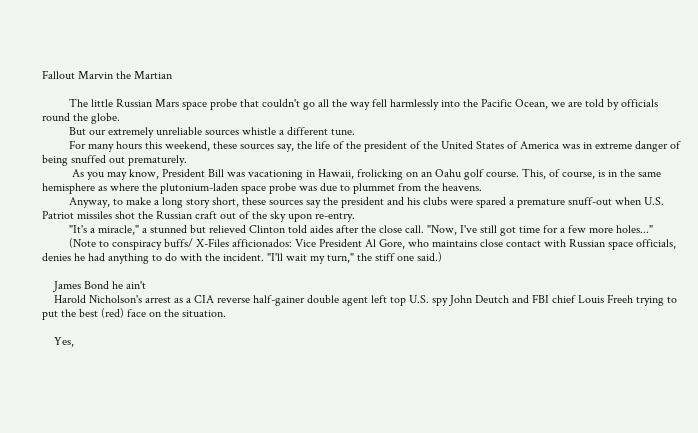Fallout Marvin the Martian

         The little Russian Mars space probe that couldn't go all the way fell harmlessly into the Pacific Ocean, we are told by officials round the globe.
         But our extremely unreliable sources whistle a different tune.
         For many hours this weekend, these sources say, the life of the president of the United States of America was in extreme danger of being snuffed out prematurely.
          As you may know, President Bill was vacationing in Hawaii, frolicking on an Oahu golf course. This, of course, is in the same hemisphere as where the plutonium-laden space probe was due to plummet from the heavens.
         Anyway, to make a long story short, these sources say the president and his clubs were spared a premature snuff-out when U.S. Patriot missiles shot the Russian craft out of the sky upon re-entry.
         "It's a miracle," a stunned but relieved Clinton told aides after the close call. "Now, I've still got time for a few more holes..."
         (Note to conspiracy buffs/ X-Files afficionados: Vice President Al Gore, who maintains close contact with Russian space officials, denies he had anything to do with the incident. "I'll wait my turn," the stiff one said.)

    James Bond he ain't
    Harold Nicholson's arrest as a CIA reverse half-gainer double agent left top U.S. spy John Deutch and FBI chief Louis Freeh trying to put the best (red) face on the situation.

    Yes,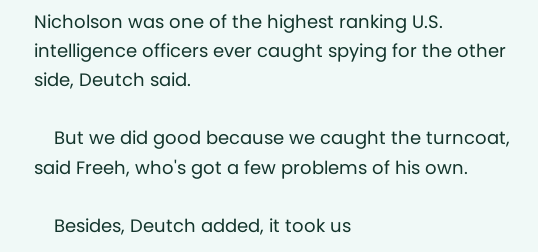Nicholson was one of the highest ranking U.S. intelligence officers ever caught spying for the other side, Deutch said.

    But we did good because we caught the turncoat, said Freeh, who's got a few problems of his own.

    Besides, Deutch added, it took us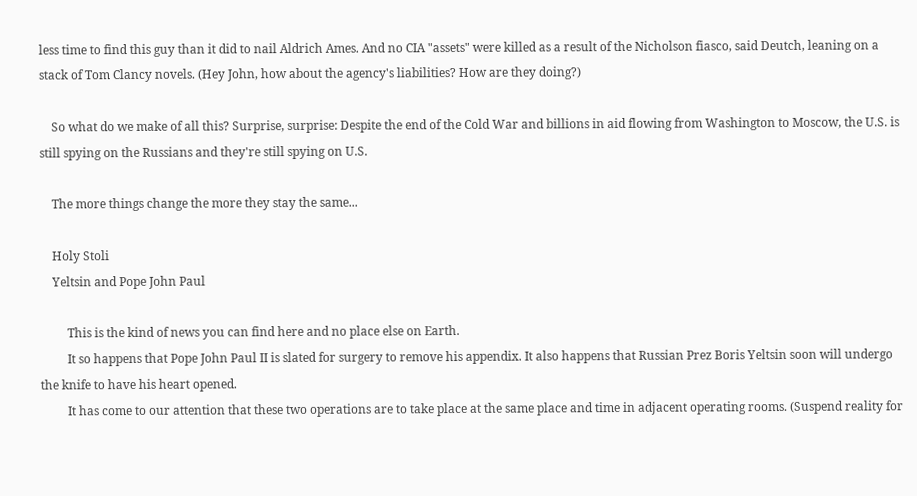less time to find this guy than it did to nail Aldrich Ames. And no CIA "assets" were killed as a result of the Nicholson fiasco, said Deutch, leaning on a stack of Tom Clancy novels. (Hey John, how about the agency's liabilities? How are they doing?)

    So what do we make of all this? Surprise, surprise: Despite the end of the Cold War and billions in aid flowing from Washington to Moscow, the U.S. is still spying on the Russians and they're still spying on U.S.

    The more things change the more they stay the same...

    Holy Stoli
    Yeltsin and Pope John Paul

         This is the kind of news you can find here and no place else on Earth.
         It so happens that Pope John Paul II is slated for surgery to remove his appendix. It also happens that Russian Prez Boris Yeltsin soon will undergo the knife to have his heart opened.
         It has come to our attention that these two operations are to take place at the same place and time in adjacent operating rooms. (Suspend reality for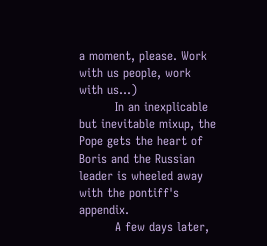a moment, please. Work with us people, work with us...)
         In an inexplicable but inevitable mixup, the Pope gets the heart of Boris and the Russian leader is wheeled away with the pontiff's appendix.
         A few days later,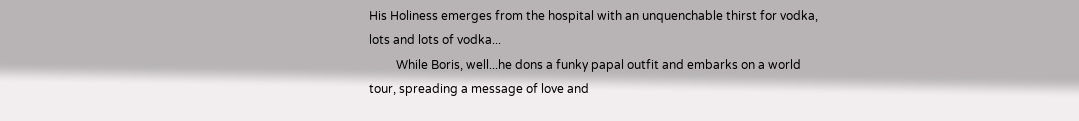His Holiness emerges from the hospital with an unquenchable thirst for vodka, lots and lots of vodka...
         While Boris, well...he dons a funky papal outfit and embarks on a world tour, spreading a message of love and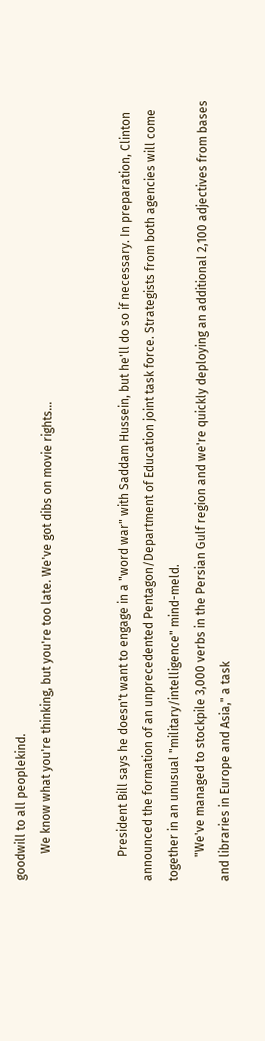goodwill to all peoplekind.
         We know what you're thinking, but you're too late. We've got dibs on movie rights...


        President Bill says he doesn't want to engage in a "word war" with Saddam Hussein, but he'll do so if necessary. In preparation, Clinton announced the formation of an unprecedented Pentagon/Department of Education joint task force. Strategists from both agencies will come together in an unusual "military/intelligence" mind-meld.
        "We've managed to stockpile 3,000 verbs in the Persian Gulf region and we're quickly deploying an additional 2,100 adjectives from bases and libraries in Europe and Asia," a task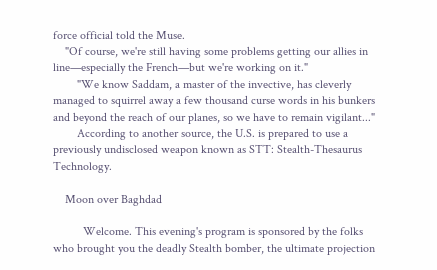force official told the Muse.
    "Of course, we're still having some problems getting our allies in line—especially the French—but we're working on it."
        "We know Saddam, a master of the invective, has cleverly managed to squirrel away a few thousand curse words in his bunkers and beyond the reach of our planes, so we have to remain vigilant..."
        According to another source, the U.S. is prepared to use a previously undisclosed weapon known as STT: Stealth-Thesaurus Technology.

    Moon over Baghdad

          Welcome. This evening's program is sponsored by the folks who brought you the deadly Stealth bomber, the ultimate projection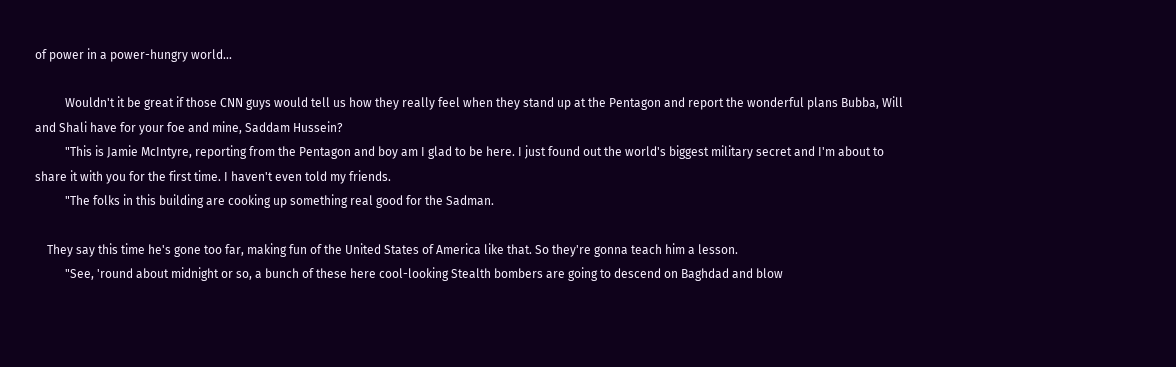of power in a power-hungry world...

          Wouldn't it be great if those CNN guys would tell us how they really feel when they stand up at the Pentagon and report the wonderful plans Bubba, Will and Shali have for your foe and mine, Saddam Hussein?
          "This is Jamie McIntyre, reporting from the Pentagon and boy am I glad to be here. I just found out the world's biggest military secret and I'm about to share it with you for the first time. I haven't even told my friends.
          "The folks in this building are cooking up something real good for the Sadman.

    They say this time he's gone too far, making fun of the United States of America like that. So they're gonna teach him a lesson.
          "See, 'round about midnight or so, a bunch of these here cool-looking Stealth bombers are going to descend on Baghdad and blow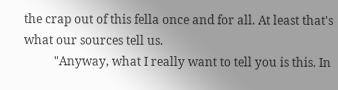the crap out of this fella once and for all. At least that's what our sources tell us.
          "Anyway, what I really want to tell you is this. In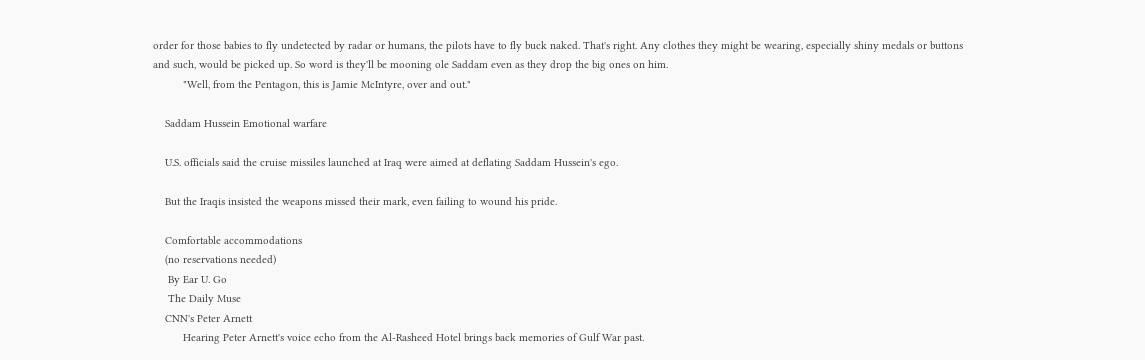order for those babies to fly undetected by radar or humans, the pilots have to fly buck naked. That's right. Any clothes they might be wearing, especially shiny medals or buttons and such, would be picked up. So word is they'll be mooning ole Saddam even as they drop the big ones on him.
          "Well, from the Pentagon, this is Jamie McIntyre, over and out."

    Saddam Hussein Emotional warfare

    U.S. officials said the cruise missiles launched at Iraq were aimed at deflating Saddam Hussein's ego.

    But the Iraqis insisted the weapons missed their mark, even failing to wound his pride.

    Comfortable accommodations
    (no reservations needed)
     By Ear U. Go
     The Daily Muse
    CNN's Peter Arnett
          Hearing Peter Arnett's voice echo from the Al-Rasheed Hotel brings back memories of Gulf War past.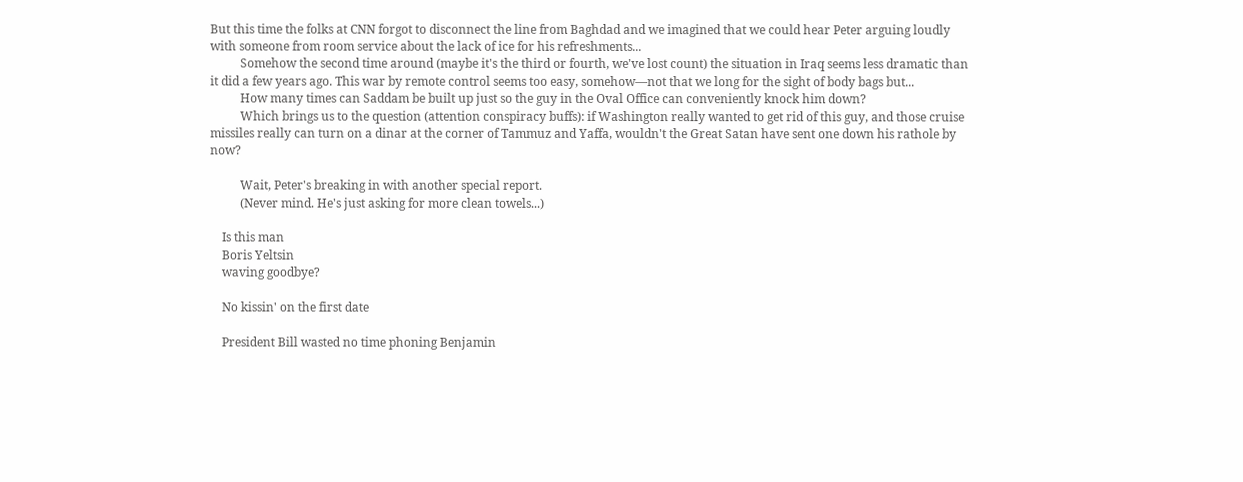But this time the folks at CNN forgot to disconnect the line from Baghdad and we imagined that we could hear Peter arguing loudly with someone from room service about the lack of ice for his refreshments...
          Somehow the second time around (maybe it's the third or fourth, we've lost count) the situation in Iraq seems less dramatic than it did a few years ago. This war by remote control seems too easy, somehow—not that we long for the sight of body bags but...
          How many times can Saddam be built up just so the guy in the Oval Office can conveniently knock him down?
          Which brings us to the question (attention conspiracy buffs): if Washington really wanted to get rid of this guy, and those cruise missiles really can turn on a dinar at the corner of Tammuz and Yaffa, wouldn't the Great Satan have sent one down his rathole by now?

          Wait, Peter's breaking in with another special report.
          (Never mind. He's just asking for more clean towels...)

    Is this man
    Boris Yeltsin
    waving goodbye?

    No kissin' on the first date

    President Bill wasted no time phoning Benjamin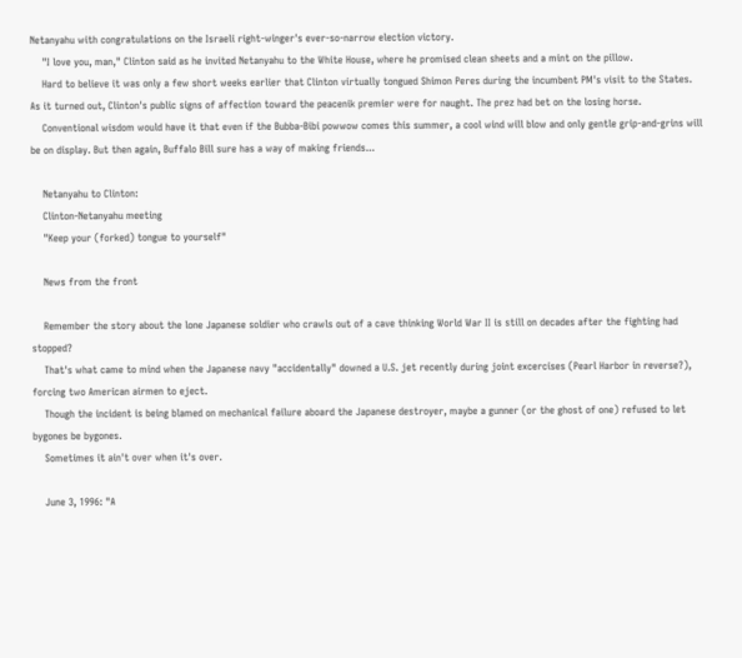Netanyahu with congratulations on the Israeli right-winger's ever-so-narrow election victory.
    "I love you, man," Clinton said as he invited Netanyahu to the White House, where he promised clean sheets and a mint on the pillow.
    Hard to believe it was only a few short weeks earlier that Clinton virtually tongued Shimon Peres during the incumbent PM's visit to the States. As it turned out, Clinton's public signs of affection toward the peacenik premier were for naught. The prez had bet on the losing horse.
    Conventional wisdom would have it that even if the Bubba-Bibi powwow comes this summer, a cool wind will blow and only gentle grip-and-grins will be on display. But then again, Buffalo Bill sure has a way of making friends...

    Netanyahu to Clinton:
    Clinton-Netanyahu meeting
    "Keep your (forked) tongue to yourself"

    News from the front

    Remember the story about the lone Japanese soldier who crawls out of a cave thinking World War II is still on decades after the fighting had stopped?
    That's what came to mind when the Japanese navy "accidentally" downed a U.S. jet recently during joint excercises (Pearl Harbor in reverse?), forcing two American airmen to eject.
    Though the incident is being blamed on mechanical failure aboard the Japanese destroyer, maybe a gunner (or the ghost of one) refused to let bygones be bygones.
    Sometimes it ain't over when it's over.

    June 3, 1996: "A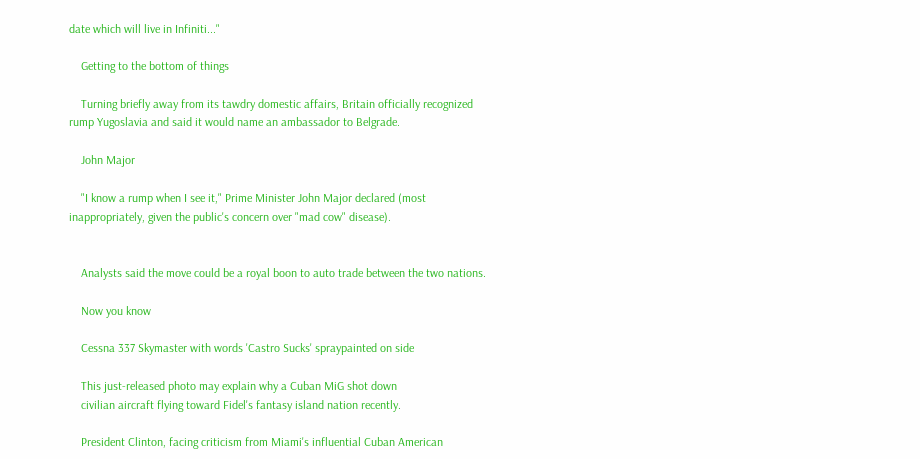date which will live in Infiniti..."

    Getting to the bottom of things

    Turning briefly away from its tawdry domestic affairs, Britain officially recognized rump Yugoslavia and said it would name an ambassador to Belgrade.

    John Major

    "I know a rump when I see it," Prime Minister John Major declared (most inappropriately, given the public's concern over "mad cow" disease).


    Analysts said the move could be a royal boon to auto trade between the two nations.

    Now you know

    Cessna 337 Skymaster with words 'Castro Sucks' spraypainted on side

    This just-released photo may explain why a Cuban MiG shot down
    civilian aircraft flying toward Fidel's fantasy island nation recently.

    President Clinton, facing criticism from Miami's influential Cuban American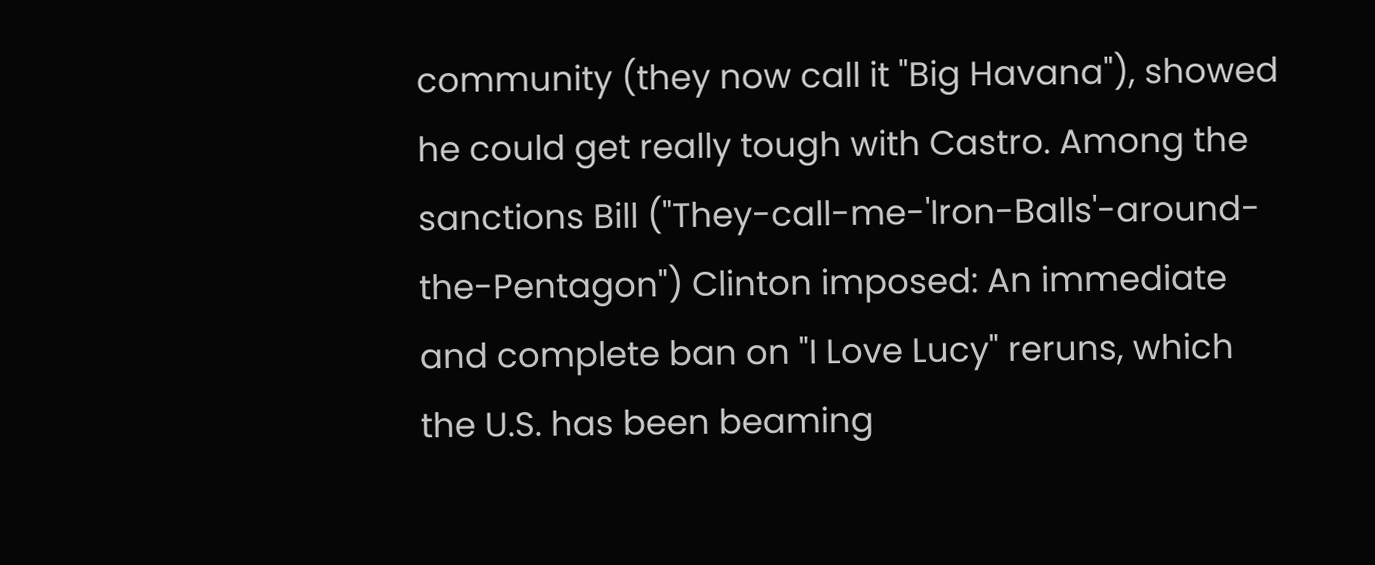community (they now call it "Big Havana"), showed he could get really tough with Castro. Among the sanctions Bill ("They-call-me-'Iron-Balls'-around-the-Pentagon") Clinton imposed: An immediate and complete ban on "I Love Lucy" reruns, which the U.S. has been beaming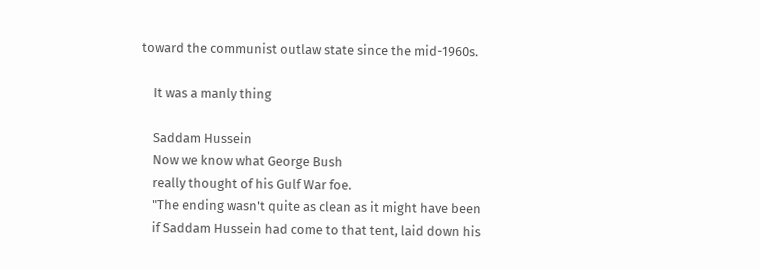toward the communist outlaw state since the mid-1960s.

    It was a manly thing

    Saddam Hussein
    Now we know what George Bush
    really thought of his Gulf War foe.
    "The ending wasn't quite as clean as it might have been
    if Saddam Hussein had come to that tent, laid down his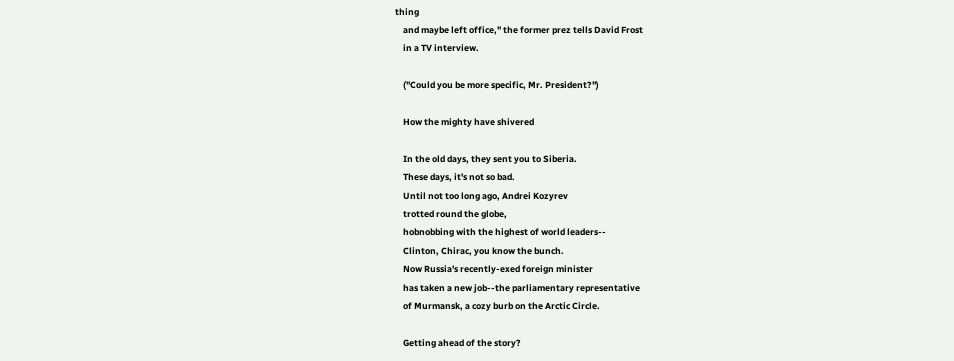thing
    and maybe left office," the former prez tells David Frost
    in a TV interview.

    ("Could you be more specific, Mr. President?")

    How the mighty have shivered

    In the old days, they sent you to Siberia.
    These days, it's not so bad.
    Until not too long ago, Andrei Kozyrev
    trotted round the globe,
    hobnobbing with the highest of world leaders--
    Clinton, Chirac, you know the bunch.
    Now Russia's recently-exed foreign minister
    has taken a new job--the parliamentary representative
    of Murmansk, a cozy burb on the Arctic Circle.

    Getting ahead of the story?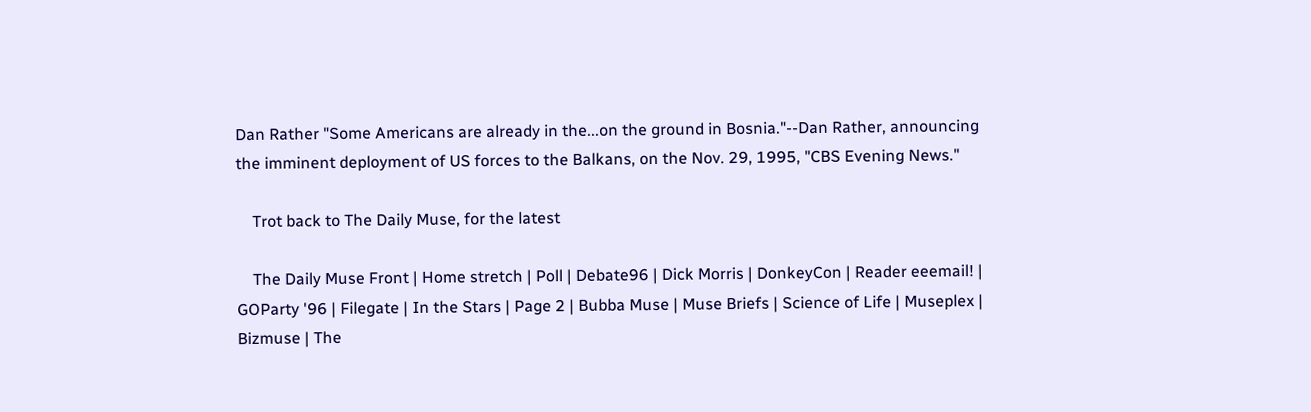Dan Rather "Some Americans are already in the...on the ground in Bosnia."--Dan Rather, announcing the imminent deployment of US forces to the Balkans, on the Nov. 29, 1995, "CBS Evening News."

    Trot back to The Daily Muse, for the latest

    The Daily Muse Front | Home stretch | Poll | Debate96 | Dick Morris | DonkeyCon | Reader eeemail! | GOParty '96 | Filegate | In the Stars | Page 2 | Bubba Muse | Muse Briefs | Science of Life | Museplex | Bizmuse | The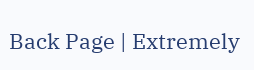Back Page | Extremely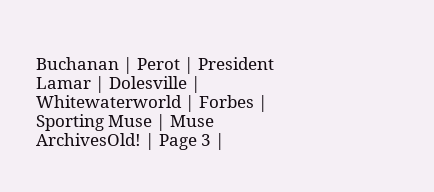Buchanan | Perot | President Lamar | Dolesville | Whitewaterworld | Forbes | Sporting Muse | Muse ArchivesOld! | Page 3 |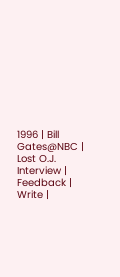1996 | Bill Gates@NBC | Lost O.J. Interview | Feedback | Write |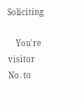Soliciting

    You're visitor No. to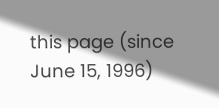this page (since June 15, 1996)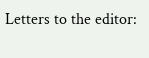Letters to the editor: